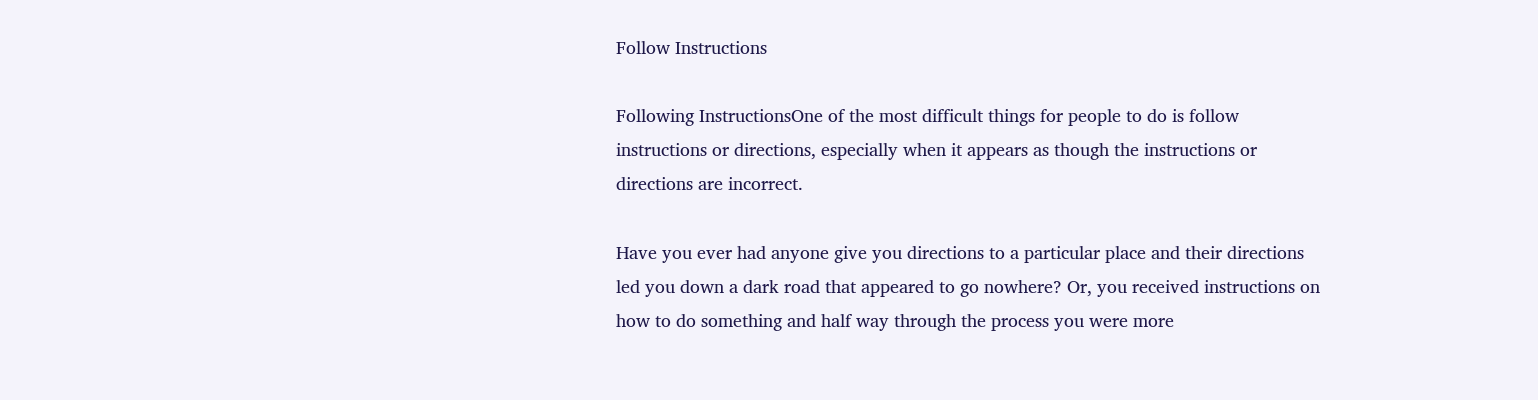Follow Instructions

Following InstructionsOne of the most difficult things for people to do is follow instructions or directions, especially when it appears as though the instructions or directions are incorrect.

Have you ever had anyone give you directions to a particular place and their directions led you down a dark road that appeared to go nowhere? Or, you received instructions on how to do something and half way through the process you were more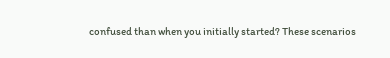confused than when you initially started? These scenarios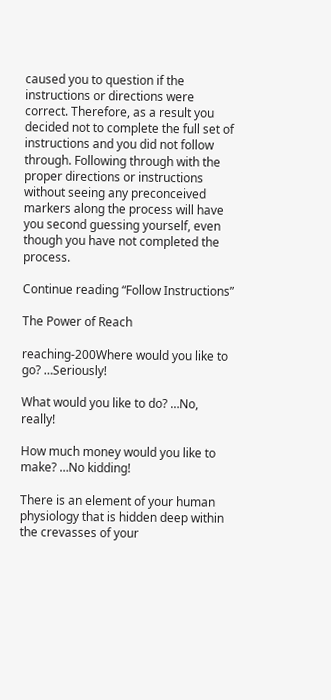caused you to question if the instructions or directions were correct. Therefore, as a result you decided not to complete the full set of instructions and you did not follow through. Following through with the proper directions or instructions without seeing any preconceived markers along the process will have you second guessing yourself, even though you have not completed the process.

Continue reading “Follow Instructions”

The Power of Reach

reaching-200Where would you like to go? …Seriously!

What would you like to do? …No, really!

How much money would you like to make? …No kidding!

There is an element of your human physiology that is hidden deep within the crevasses of your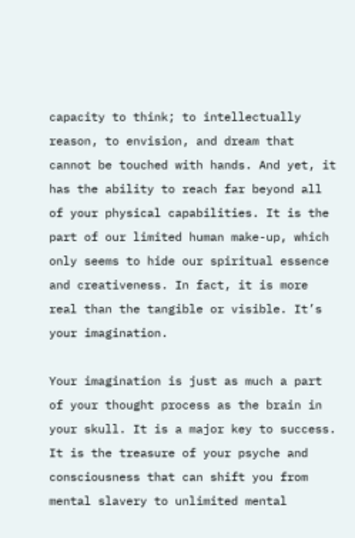capacity to think; to intellectually reason, to envision, and dream that cannot be touched with hands. And yet, it has the ability to reach far beyond all of your physical capabilities. It is the part of our limited human make-up, which only seems to hide our spiritual essence and creativeness. In fact, it is more real than the tangible or visible. It’s your imagination.

Your imagination is just as much a part of your thought process as the brain in your skull. It is a major key to success. It is the treasure of your psyche and consciousness that can shift you from mental slavery to unlimited mental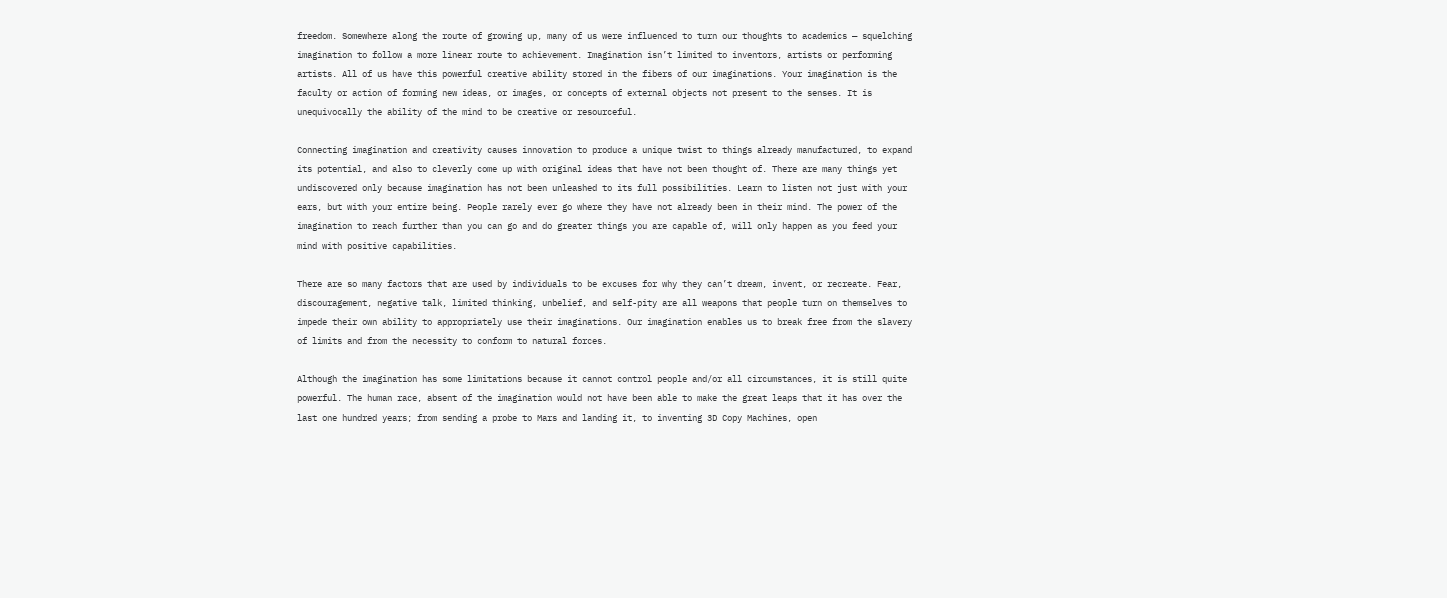freedom. Somewhere along the route of growing up, many of us were influenced to turn our thoughts to academics — squelching imagination to follow a more linear route to achievement. Imagination isn’t limited to inventors, artists or performing artists. All of us have this powerful creative ability stored in the fibers of our imaginations. Your imagination is the faculty or action of forming new ideas, or images, or concepts of external objects not present to the senses. It is unequivocally the ability of the mind to be creative or resourceful.

Connecting imagination and creativity causes innovation to produce a unique twist to things already manufactured, to expand its potential, and also to cleverly come up with original ideas that have not been thought of. There are many things yet undiscovered only because imagination has not been unleashed to its full possibilities. Learn to listen not just with your ears, but with your entire being. People rarely ever go where they have not already been in their mind. The power of the imagination to reach further than you can go and do greater things you are capable of, will only happen as you feed your mind with positive capabilities.

There are so many factors that are used by individuals to be excuses for why they can’t dream, invent, or recreate. Fear, discouragement, negative talk, limited thinking, unbelief, and self-pity are all weapons that people turn on themselves to impede their own ability to appropriately use their imaginations. Our imagination enables us to break free from the slavery of limits and from the necessity to conform to natural forces.

Although the imagination has some limitations because it cannot control people and/or all circumstances, it is still quite powerful. The human race, absent of the imagination would not have been able to make the great leaps that it has over the last one hundred years; from sending a probe to Mars and landing it, to inventing 3D Copy Machines, open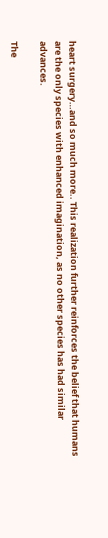heart surgery…and so much more.. This realization further reinforces the belief that humans are the only species with enhanced imagination, as no other species has had similar advances.

The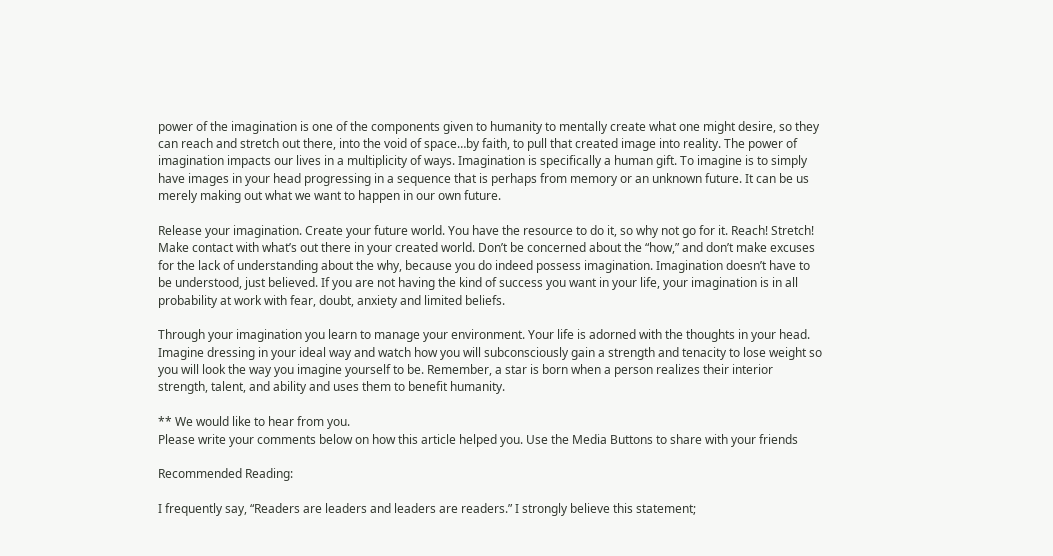power of the imagination is one of the components given to humanity to mentally create what one might desire, so they can reach and stretch out there, into the void of space…by faith, to pull that created image into reality. The power of imagination impacts our lives in a multiplicity of ways. Imagination is specifically a human gift. To imagine is to simply have images in your head progressing in a sequence that is perhaps from memory or an unknown future. It can be us merely making out what we want to happen in our own future.

Release your imagination. Create your future world. You have the resource to do it, so why not go for it. Reach! Stretch! Make contact with what’s out there in your created world. Don’t be concerned about the “how,” and don’t make excuses for the lack of understanding about the why, because you do indeed possess imagination. Imagination doesn’t have to be understood, just believed. If you are not having the kind of success you want in your life, your imagination is in all probability at work with fear, doubt, anxiety and limited beliefs.

Through your imagination you learn to manage your environment. Your life is adorned with the thoughts in your head. Imagine dressing in your ideal way and watch how you will subconsciously gain a strength and tenacity to lose weight so you will look the way you imagine yourself to be. Remember, a star is born when a person realizes their interior strength, talent, and ability and uses them to benefit humanity.

** We would like to hear from you.
Please write your comments below on how this article helped you. Use the Media Buttons to share with your friends

Recommended Reading:

I frequently say, “Readers are leaders and leaders are readers.” I strongly believe this statement;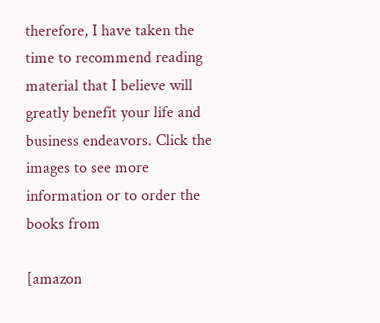therefore, I have taken the time to recommend reading material that I believe will greatly benefit your life and business endeavors. Click the images to see more information or to order the books from

[amazon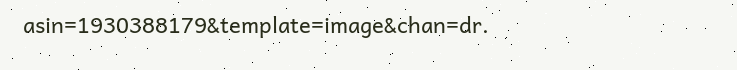asin=1930388179&template=image&chan=dr.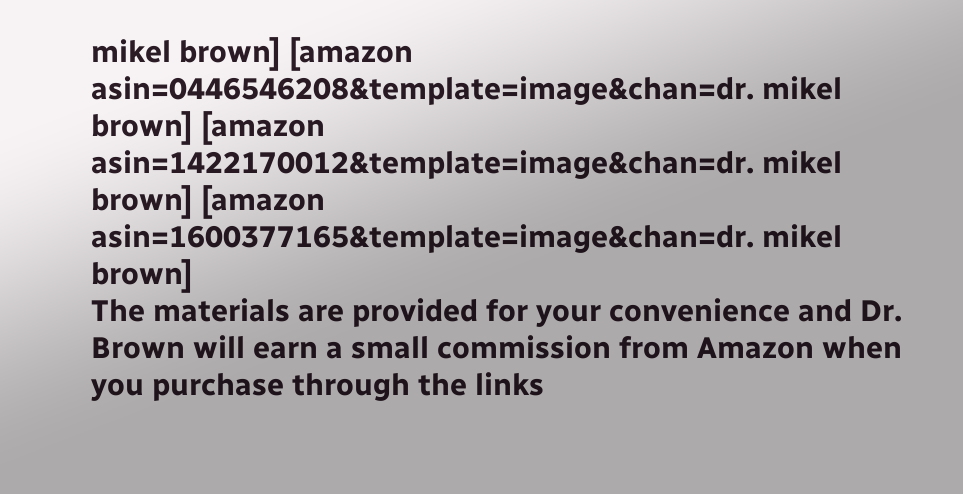mikel brown] [amazon asin=0446546208&template=image&chan=dr. mikel brown] [amazon asin=1422170012&template=image&chan=dr. mikel brown] [amazon asin=1600377165&template=image&chan=dr. mikel brown]
The materials are provided for your convenience and Dr. Brown will earn a small commission from Amazon when you purchase through the links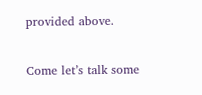provided above.

Come let’s talk some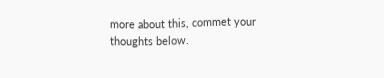more about this, commet your thoughts below.